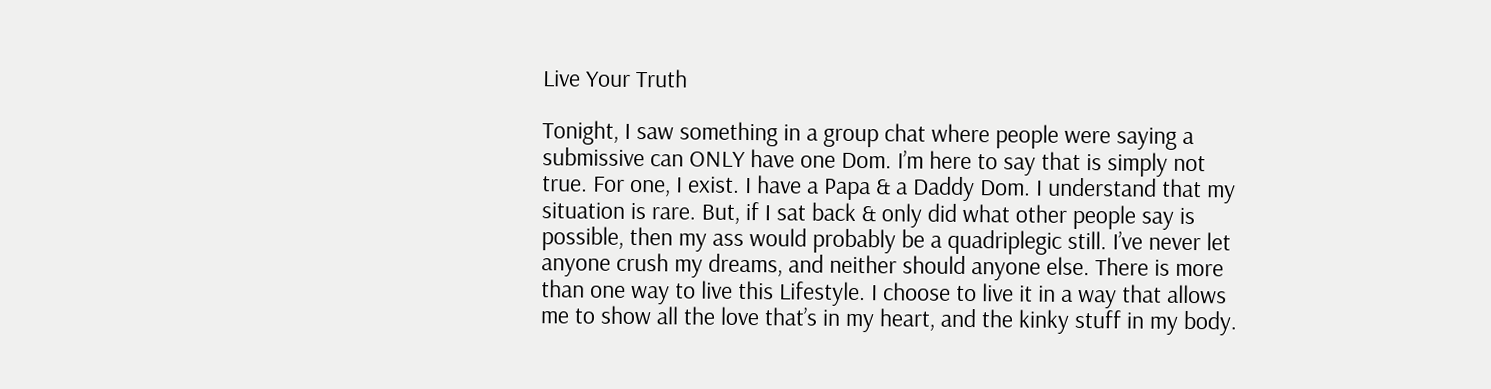Live Your Truth

Tonight, I saw something in a group chat where people were saying a submissive can ONLY have one Dom. I’m here to say that is simply not true. For one, I exist. I have a Papa & a Daddy Dom. I understand that my situation is rare. But, if I sat back & only did what other people say is possible, then my ass would probably be a quadriplegic still. I’ve never let anyone crush my dreams, and neither should anyone else. There is more than one way to live this Lifestyle. I choose to live it in a way that allows me to show all the love that’s in my heart, and the kinky stuff in my body.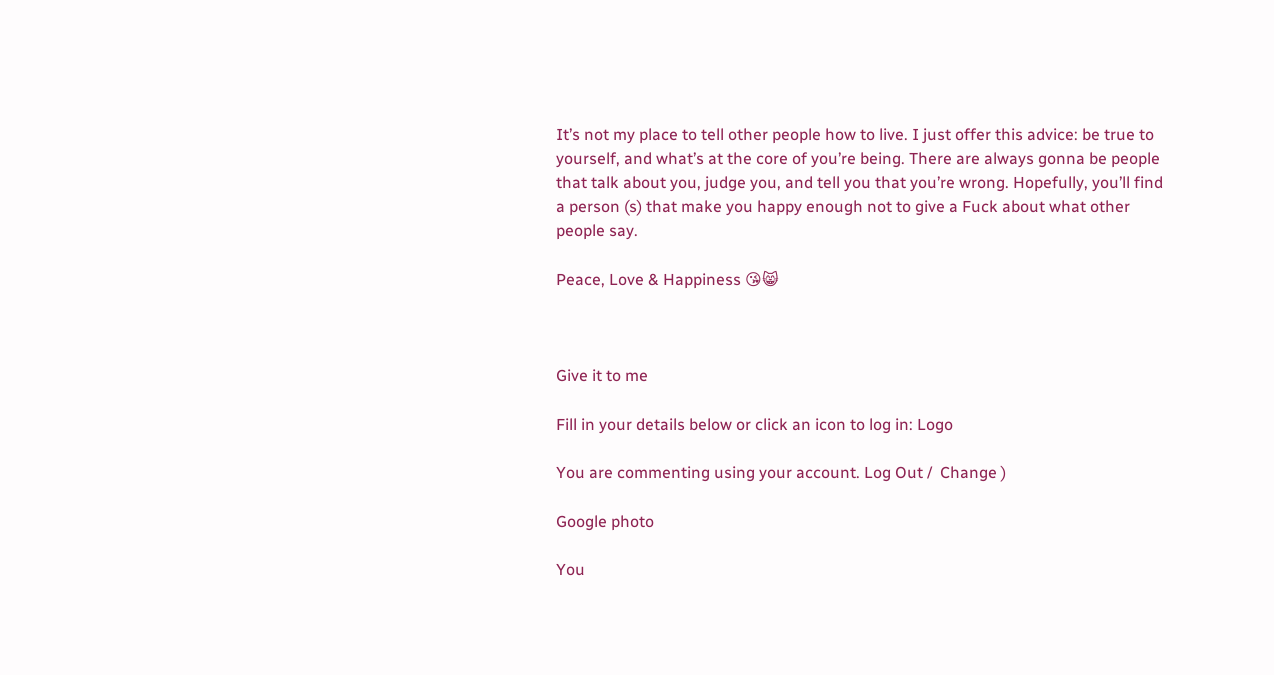It’s not my place to tell other people how to live. I just offer this advice: be true to yourself, and what’s at the core of you’re being. There are always gonna be people that talk about you, judge you, and tell you that you’re wrong. Hopefully, you’ll find a person (s) that make you happy enough not to give a Fuck about what other people say.

Peace, Love & Happiness 😘😸



Give it to me

Fill in your details below or click an icon to log in: Logo

You are commenting using your account. Log Out /  Change )

Google photo

You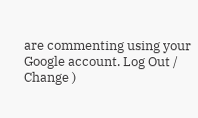are commenting using your Google account. Log Out /  Change )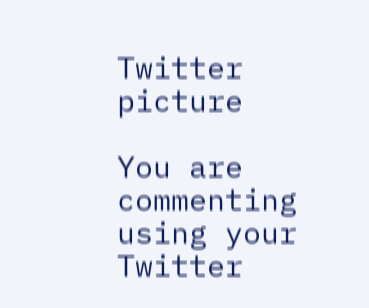Twitter picture

You are commenting using your Twitter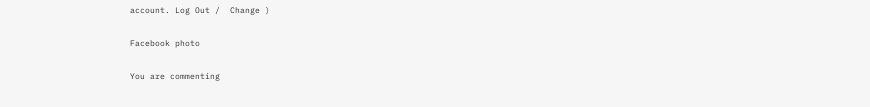account. Log Out /  Change )

Facebook photo

You are commenting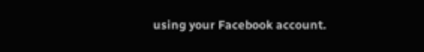using your Facebook account.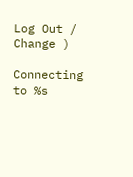Log Out /  Change )

Connecting to %s